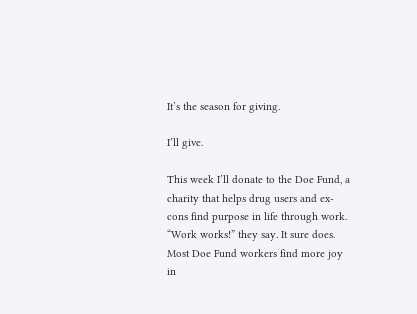It’s the season for giving.

I’ll give.

This week I’ll donate to the Doe Fund, a charity that helps drug users and ex-cons find purpose in life through work. “Work works!” they say. It sure does. Most Doe Fund workers find more joy in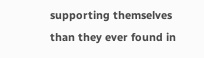supporting themselves than they ever found in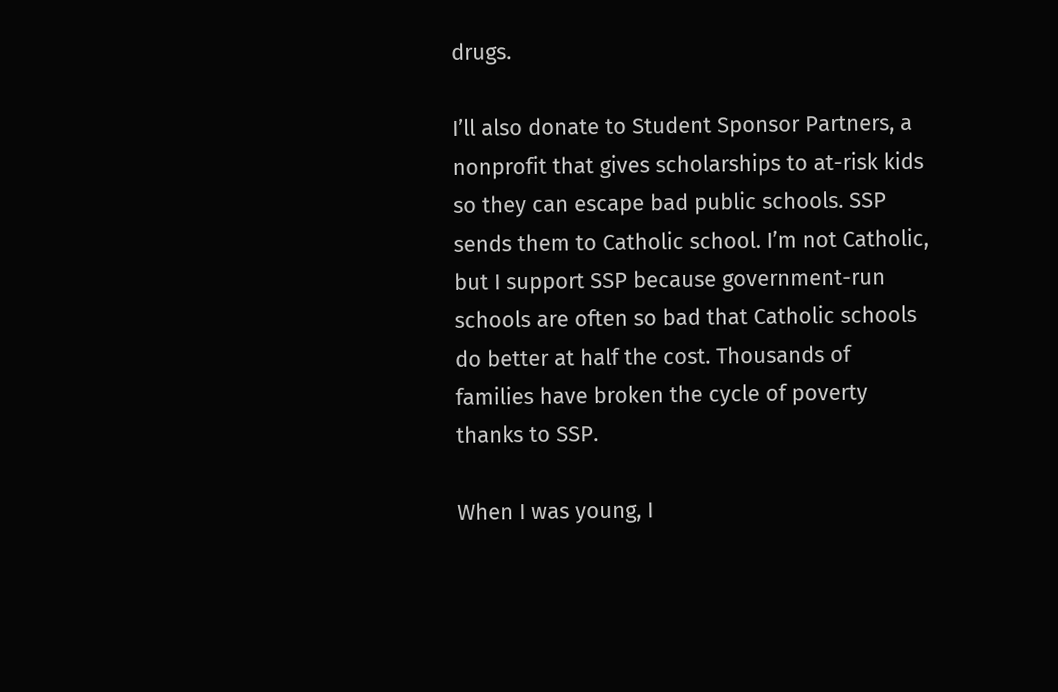drugs.

I’ll also donate to Student Sponsor Partners, a nonprofit that gives scholarships to at-risk kids so they can escape bad public schools. SSP sends them to Catholic school. I’m not Catholic, but I support SSP because government-run schools are often so bad that Catholic schools do better at half the cost. Thousands of families have broken the cycle of poverty thanks to SSP.

When I was young, I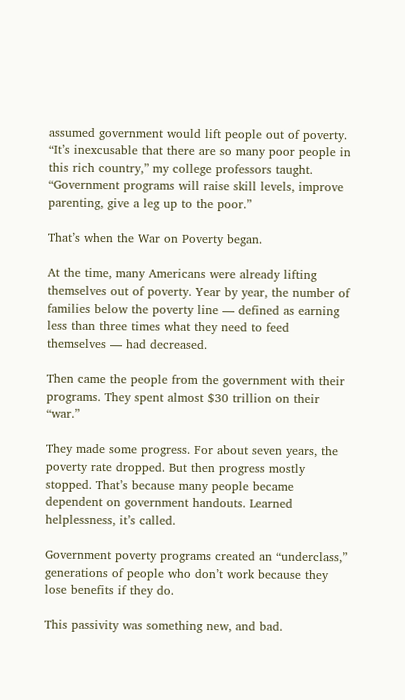assumed government would lift people out of poverty. “It’s inexcusable that there are so many poor people in this rich country,” my college professors taught. “Government programs will raise skill levels, improve parenting, give a leg up to the poor.”

That’s when the War on Poverty began.

At the time, many Americans were already lifting themselves out of poverty. Year by year, the number of families below the poverty line — defined as earning less than three times what they need to feed themselves — had decreased.

Then came the people from the government with their programs. They spent almost $30 trillion on their “war.”

They made some progress. For about seven years, the poverty rate dropped. But then progress mostly stopped. That’s because many people became dependent on government handouts. Learned helplessness, it’s called.

Government poverty programs created an “underclass,” generations of people who don’t work because they lose benefits if they do.

This passivity was something new, and bad.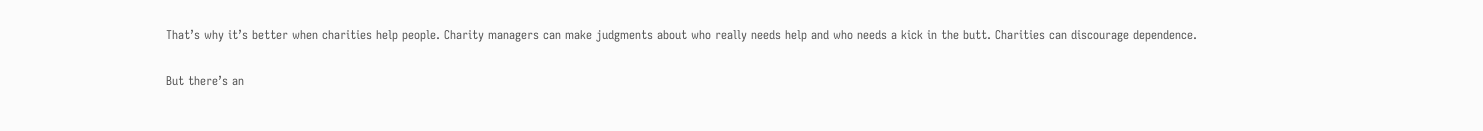That’s why it’s better when charities help people. Charity managers can make judgments about who really needs help and who needs a kick in the butt. Charities can discourage dependence.

But there’s an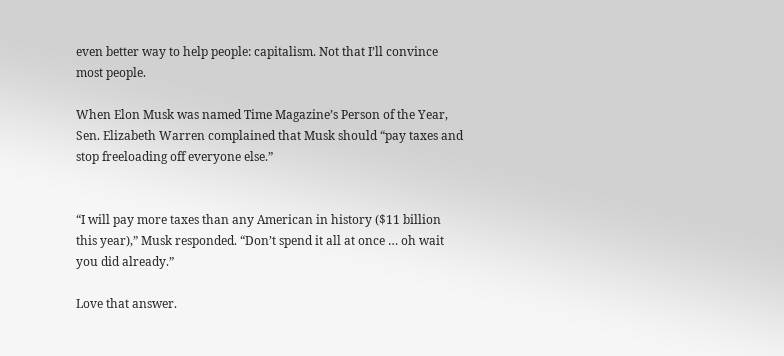even better way to help people: capitalism. Not that I’ll convince most people.

When Elon Musk was named Time Magazine’s Person of the Year, Sen. Elizabeth Warren complained that Musk should “pay taxes and stop freeloading off everyone else.”


“I will pay more taxes than any American in history ($11 billion this year),” Musk responded. “Don’t spend it all at once … oh wait you did already.”

Love that answer.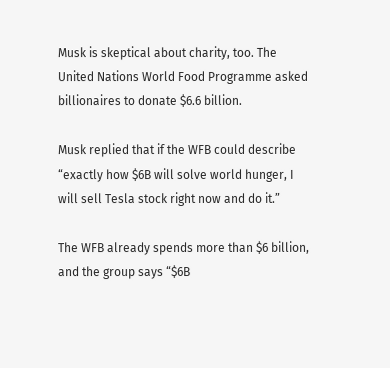Musk is skeptical about charity, too. The United Nations World Food Programme asked billionaires to donate $6.6 billion.

Musk replied that if the WFB could describe “exactly how $6B will solve world hunger, I will sell Tesla stock right now and do it.”

The WFB already spends more than $6 billion, and the group says “$6B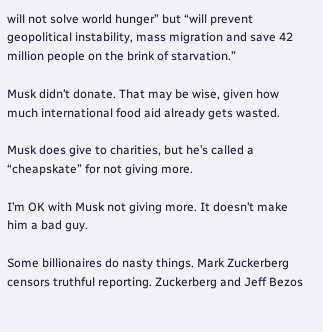will not solve world hunger” but “will prevent geopolitical instability, mass migration and save 42 million people on the brink of starvation.”

Musk didn’t donate. That may be wise, given how much international food aid already gets wasted.

Musk does give to charities, but he’s called a “cheapskate” for not giving more.

I’m OK with Musk not giving more. It doesn’t make him a bad guy.

Some billionaires do nasty things. Mark Zuckerberg censors truthful reporting. Zuckerberg and Jeff Bezos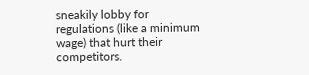sneakily lobby for regulations (like a minimum wage) that hurt their competitors.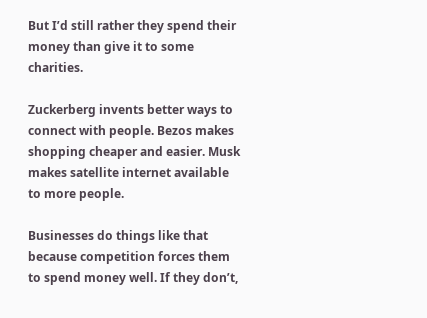But I’d still rather they spend their money than give it to some charities.

Zuckerberg invents better ways to connect with people. Bezos makes shopping cheaper and easier. Musk makes satellite internet available to more people.

Businesses do things like that because competition forces them to spend money well. If they don’t,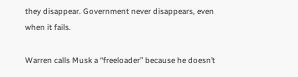they disappear. Government never disappears, even when it fails.

Warren calls Musk a “freeloader” because he doesn’t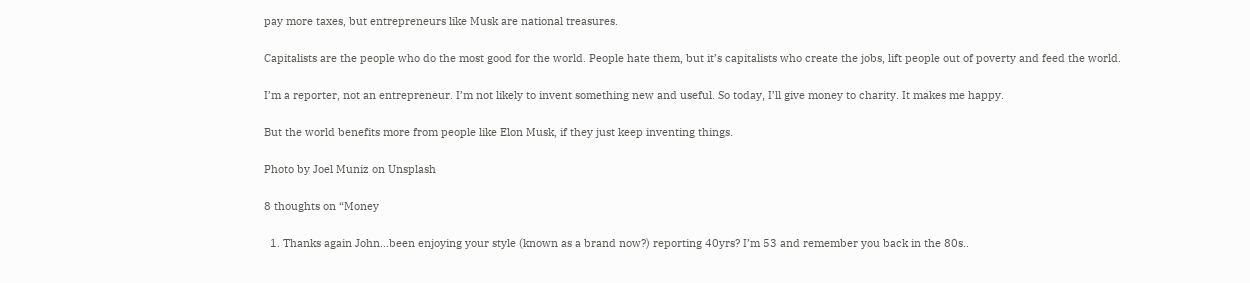pay more taxes, but entrepreneurs like Musk are national treasures.

Capitalists are the people who do the most good for the world. People hate them, but it’s capitalists who create the jobs, lift people out of poverty and feed the world.

I’m a reporter, not an entrepreneur. I’m not likely to invent something new and useful. So today, I’ll give money to charity. It makes me happy.

But the world benefits more from people like Elon Musk, if they just keep inventing things.

Photo by Joel Muniz on Unsplash

8 thoughts on “Money

  1. Thanks again John…been enjoying your style (known as a brand now?) reporting 40yrs? I’m 53 and remember you back in the 80s..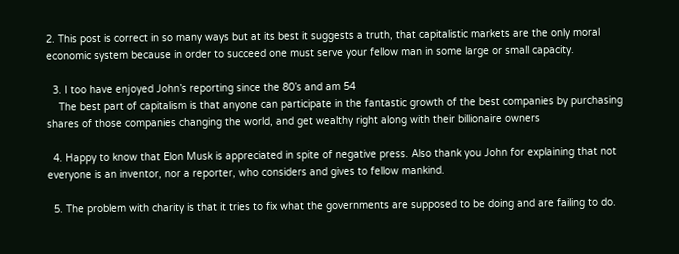2. This post is correct in so many ways but at its best it suggests a truth, that capitalistic markets are the only moral economic system because in order to succeed one must serve your fellow man in some large or small capacity.

  3. I too have enjoyed John’s reporting since the 80’s and am 54
    The best part of capitalism is that anyone can participate in the fantastic growth of the best companies by purchasing shares of those companies changing the world, and get wealthy right along with their billionaire owners

  4. Happy to know that Elon Musk is appreciated in spite of negative press. Also thank you John for explaining that not everyone is an inventor, nor a reporter, who considers and gives to fellow mankind.

  5. The problem with charity is that it tries to fix what the governments are supposed to be doing and are failing to do.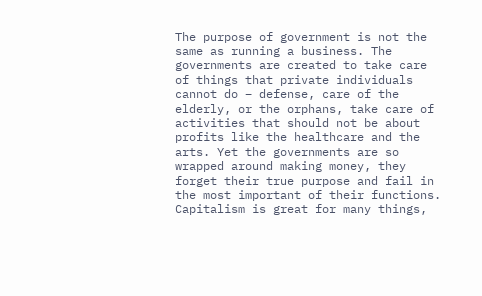The purpose of government is not the same as running a business. The governments are created to take care of things that private individuals cannot do – defense, care of the elderly, or the orphans, take care of activities that should not be about profits like the healthcare and the arts. Yet the governments are so wrapped around making money, they forget their true purpose and fail in the most important of their functions. Capitalism is great for many things,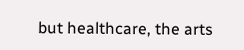but healthcare, the arts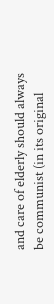and care of elderly should always be communist (in its original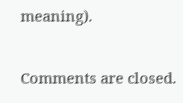meaning).

Comments are closed.